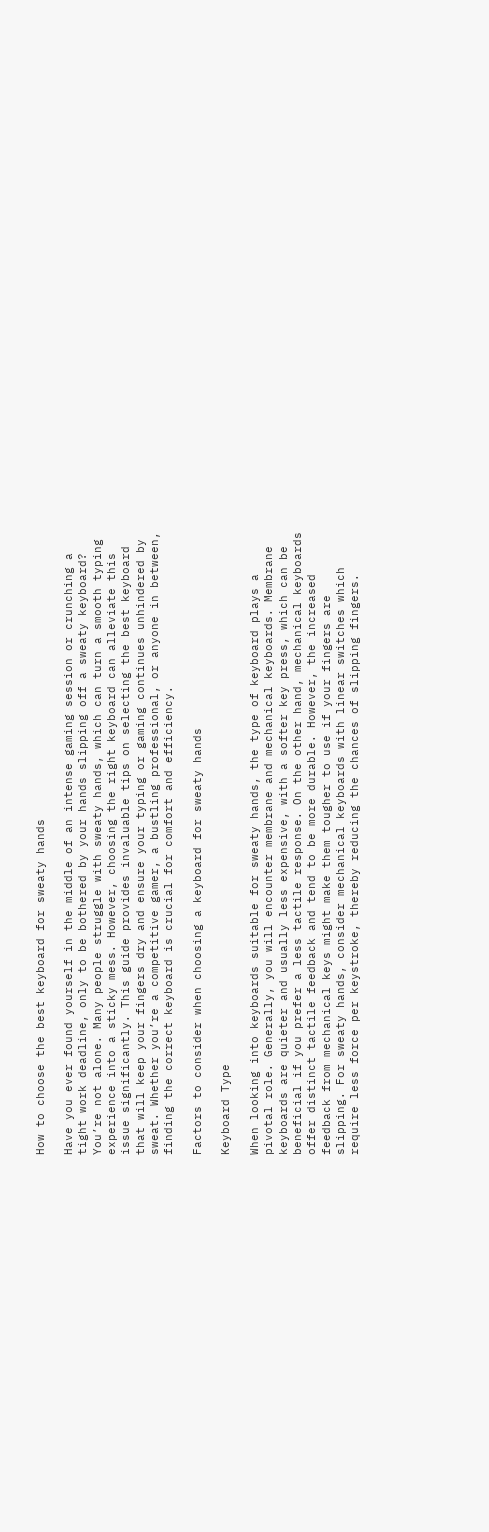How to choose the best keyboard for sweaty hands

Have you ever found yourself in the middle of an intense gaming session or crunching a tight work deadline, only to be bothered by your hands slipping off a sweaty keyboard? You’re not alone. Many people struggle with sweaty hands, which can turn a smooth typing experience into a sticky mess. However, choosing the right keyboard can alleviate this issue significantly. This guide provides invaluable tips on selecting the best keyboard that will keep your fingers dry and ensure your typing or gaming continues unhindered by sweat. Whether you’re a competitive gamer, a bustling professional, or anyone in between, finding the correct keyboard is crucial for comfort and efficiency.

Factors to consider when choosing a keyboard for sweaty hands

Keyboard Type

When looking into keyboards suitable for sweaty hands, the type of keyboard plays a pivotal role. Generally, you will encounter membrane and mechanical keyboards. Membrane keyboards are quieter and usually less expensive, with a softer key press, which can be beneficial if you prefer a less tactile response. On the other hand, mechanical keyboards offer distinct tactile feedback and tend to be more durable. However, the increased feedback from mechanical keys might make them tougher to use if your fingers are slipping. For sweaty hands, consider mechanical keyboards with linear switches which require less force per keystroke, thereby reducing the chances of slipping fingers.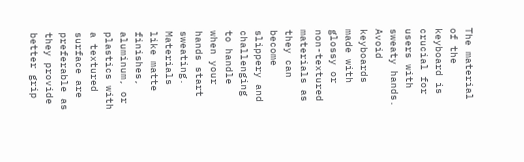The material of the keyboard is crucial for users with sweaty hands. Avoid keyboards made with glossy or non-textured materials as they can become slippery and challenging to handle when your hands start sweating. Materials like matte finishes, aluminum, or plastics with a textured surface are preferable as they provide better grip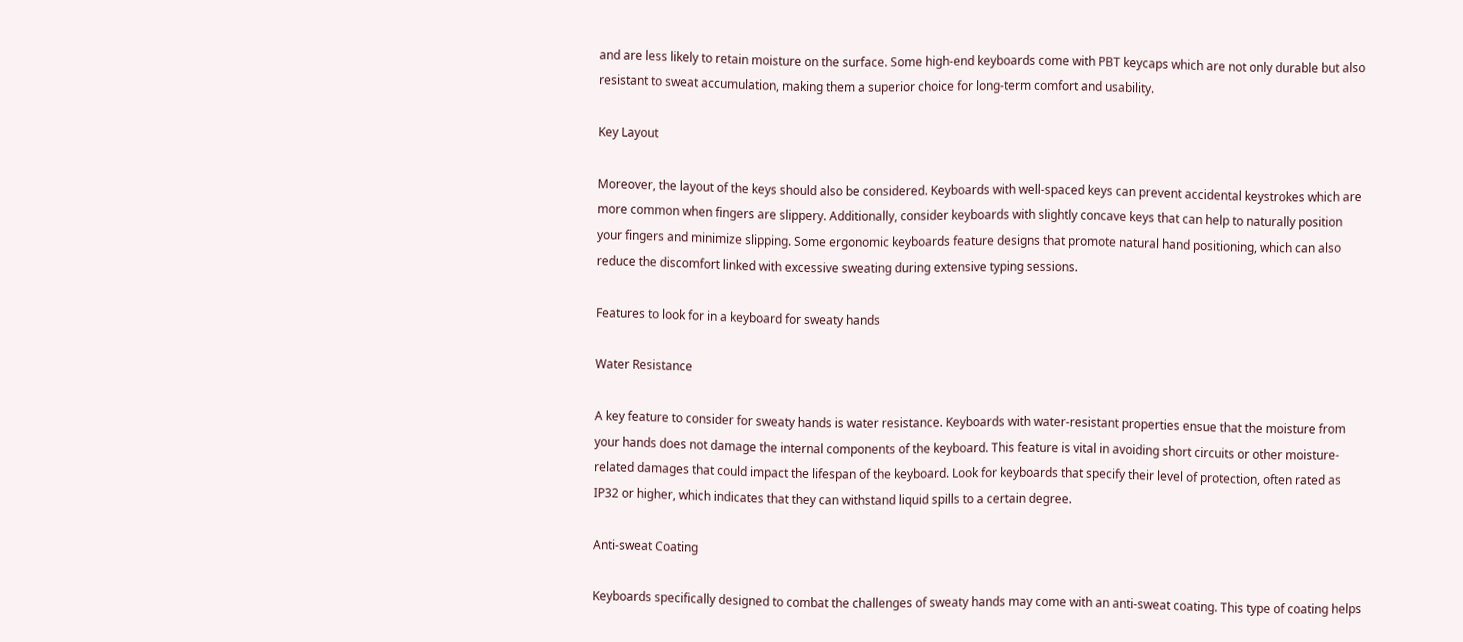and are less likely to retain moisture on the surface. Some high-end keyboards come with PBT keycaps which are not only durable but also resistant to sweat accumulation, making them a superior choice for long-term comfort and usability.

Key Layout

Moreover, the layout of the keys should also be considered. Keyboards with well-spaced keys can prevent accidental keystrokes which are more common when fingers are slippery. Additionally, consider keyboards with slightly concave keys that can help to naturally position your fingers and minimize slipping. Some ergonomic keyboards feature designs that promote natural hand positioning, which can also reduce the discomfort linked with excessive sweating during extensive typing sessions.

Features to look for in a keyboard for sweaty hands

Water Resistance

A key feature to consider for sweaty hands is water resistance. Keyboards with water-resistant properties ensue that the moisture from your hands does not damage the internal components of the keyboard. This feature is vital in avoiding short circuits or other moisture-related damages that could impact the lifespan of the keyboard. Look for keyboards that specify their level of protection, often rated as IP32 or higher, which indicates that they can withstand liquid spills to a certain degree.

Anti-sweat Coating

Keyboards specifically designed to combat the challenges of sweaty hands may come with an anti-sweat coating. This type of coating helps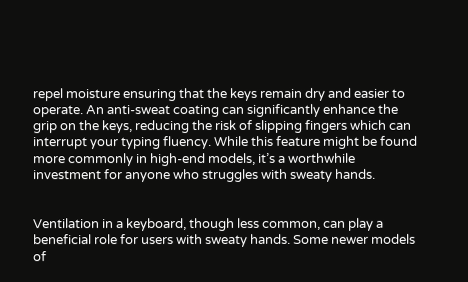repel moisture ensuring that the keys remain dry and easier to operate. An anti-sweat coating can significantly enhance the grip on the keys, reducing the risk of slipping fingers which can interrupt your typing fluency. While this feature might be found more commonly in high-end models, it’s a worthwhile investment for anyone who struggles with sweaty hands.


Ventilation in a keyboard, though less common, can play a beneficial role for users with sweaty hands. Some newer models of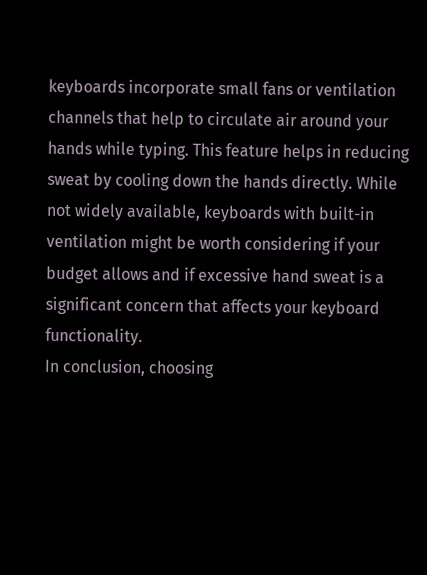keyboards incorporate small fans or ventilation channels that help to circulate air around your hands while typing. This feature helps in reducing sweat by cooling down the hands directly. While not widely available, keyboards with built-in ventilation might be worth considering if your budget allows and if excessive hand sweat is a significant concern that affects your keyboard functionality.
In conclusion, choosing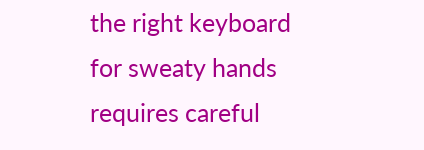the right keyboard for sweaty hands requires careful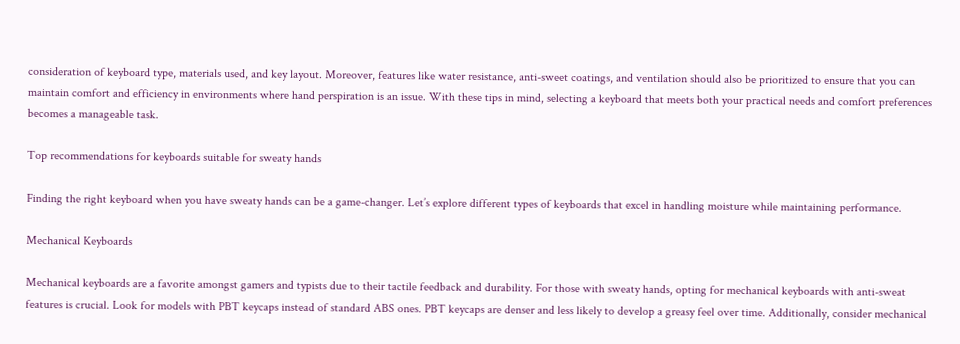consideration of keyboard type, materials used, and key layout. Moreover, features like water resistance, anti-sweet coatings, and ventilation should also be prioritized to ensure that you can maintain comfort and efficiency in environments where hand perspiration is an issue. With these tips in mind, selecting a keyboard that meets both your practical needs and comfort preferences becomes a manageable task.

Top recommendations for keyboards suitable for sweaty hands

Finding the right keyboard when you have sweaty hands can be a game-changer. Let’s explore different types of keyboards that excel in handling moisture while maintaining performance.

Mechanical Keyboards

Mechanical keyboards are a favorite amongst gamers and typists due to their tactile feedback and durability. For those with sweaty hands, opting for mechanical keyboards with anti-sweat features is crucial. Look for models with PBT keycaps instead of standard ABS ones. PBT keycaps are denser and less likely to develop a greasy feel over time. Additionally, consider mechanical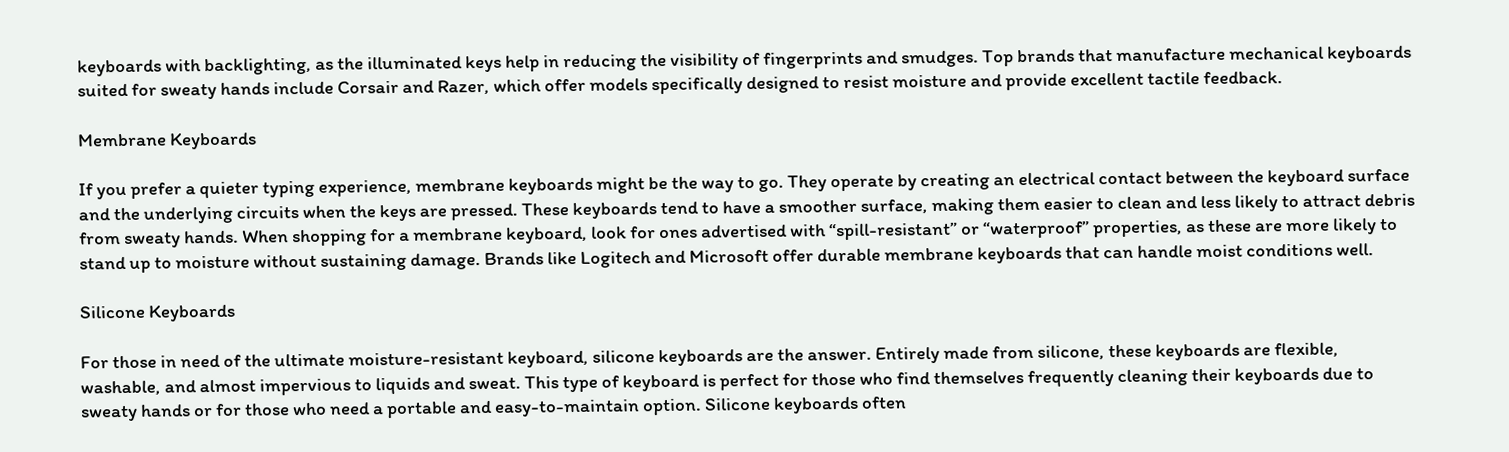keyboards with backlighting, as the illuminated keys help in reducing the visibility of fingerprints and smudges. Top brands that manufacture mechanical keyboards suited for sweaty hands include Corsair and Razer, which offer models specifically designed to resist moisture and provide excellent tactile feedback.

Membrane Keyboards

If you prefer a quieter typing experience, membrane keyboards might be the way to go. They operate by creating an electrical contact between the keyboard surface and the underlying circuits when the keys are pressed. These keyboards tend to have a smoother surface, making them easier to clean and less likely to attract debris from sweaty hands. When shopping for a membrane keyboard, look for ones advertised with “spill-resistant” or “waterproof” properties, as these are more likely to stand up to moisture without sustaining damage. Brands like Logitech and Microsoft offer durable membrane keyboards that can handle moist conditions well.

Silicone Keyboards

For those in need of the ultimate moisture-resistant keyboard, silicone keyboards are the answer. Entirely made from silicone, these keyboards are flexible, washable, and almost impervious to liquids and sweat. This type of keyboard is perfect for those who find themselves frequently cleaning their keyboards due to sweaty hands or for those who need a portable and easy-to-maintain option. Silicone keyboards often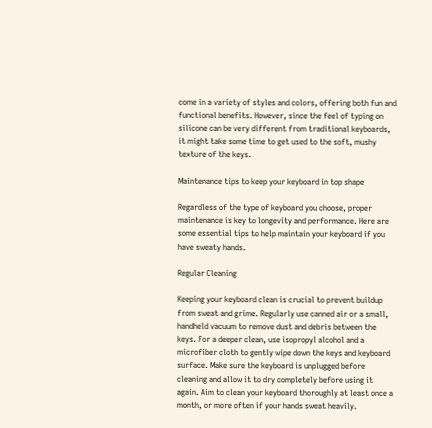come in a variety of styles and colors, offering both fun and functional benefits. However, since the feel of typing on silicone can be very different from traditional keyboards, it might take some time to get used to the soft, mushy texture of the keys.

Maintenance tips to keep your keyboard in top shape

Regardless of the type of keyboard you choose, proper maintenance is key to longevity and performance. Here are some essential tips to help maintain your keyboard if you have sweaty hands.

Regular Cleaning

Keeping your keyboard clean is crucial to prevent buildup from sweat and grime. Regularly use canned air or a small, handheld vacuum to remove dust and debris between the keys. For a deeper clean, use isopropyl alcohol and a microfiber cloth to gently wipe down the keys and keyboard surface. Make sure the keyboard is unplugged before cleaning and allow it to dry completely before using it again. Aim to clean your keyboard thoroughly at least once a month, or more often if your hands sweat heavily.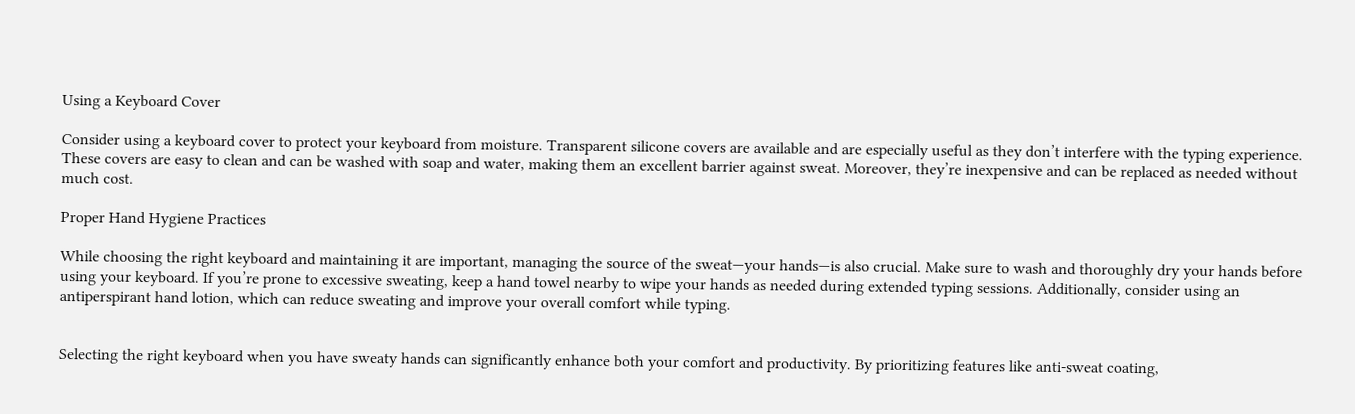Using a Keyboard Cover

Consider using a keyboard cover to protect your keyboard from moisture. Transparent silicone covers are available and are especially useful as they don’t interfere with the typing experience. These covers are easy to clean and can be washed with soap and water, making them an excellent barrier against sweat. Moreover, they’re inexpensive and can be replaced as needed without much cost.

Proper Hand Hygiene Practices

While choosing the right keyboard and maintaining it are important, managing the source of the sweat—your hands—is also crucial. Make sure to wash and thoroughly dry your hands before using your keyboard. If you’re prone to excessive sweating, keep a hand towel nearby to wipe your hands as needed during extended typing sessions. Additionally, consider using an antiperspirant hand lotion, which can reduce sweating and improve your overall comfort while typing.


Selecting the right keyboard when you have sweaty hands can significantly enhance both your comfort and productivity. By prioritizing features like anti-sweat coating,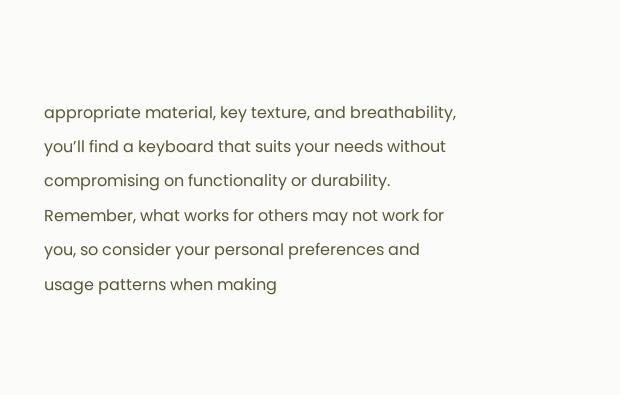appropriate material, key texture, and breathability, you’ll find a keyboard that suits your needs without compromising on functionality or durability. Remember, what works for others may not work for you, so consider your personal preferences and usage patterns when making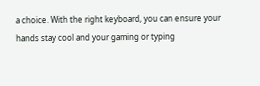a choice. With the right keyboard, you can ensure your hands stay cool and your gaming or typing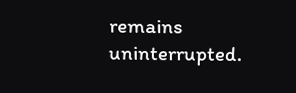remains uninterrupted.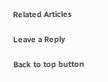Related Articles

Leave a Reply

Back to top button